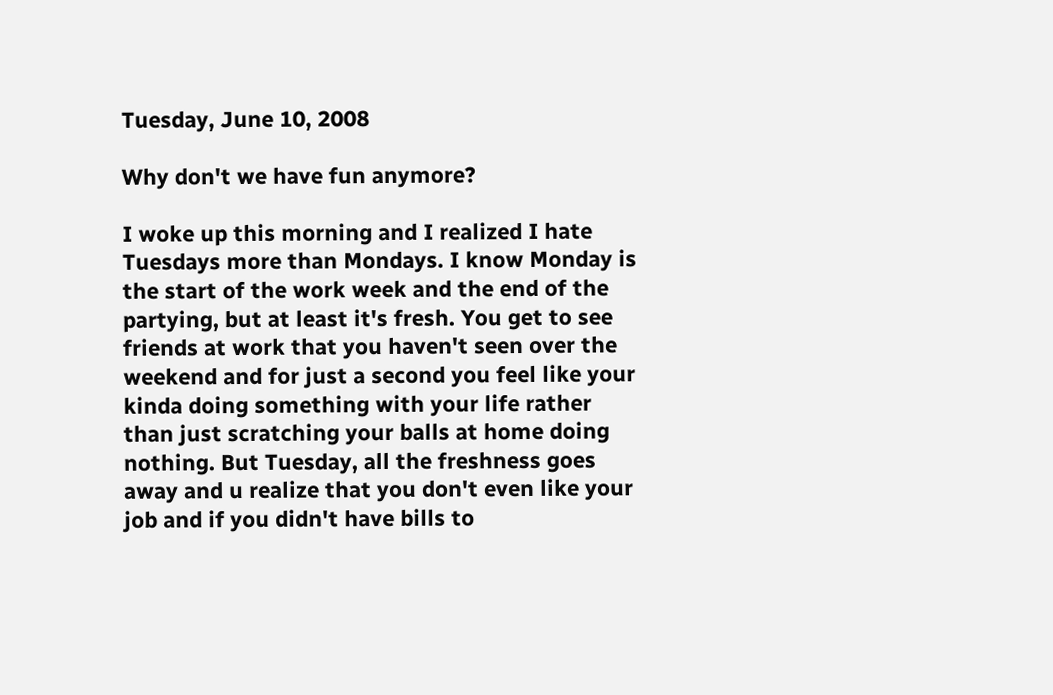Tuesday, June 10, 2008

Why don't we have fun anymore?

I woke up this morning and I realized I hate Tuesdays more than Mondays. I know Monday is the start of the work week and the end of the partying, but at least it's fresh. You get to see friends at work that you haven't seen over the weekend and for just a second you feel like your kinda doing something with your life rather than just scratching your balls at home doing nothing. But Tuesday, all the freshness goes away and u realize that you don't even like your job and if you didn't have bills to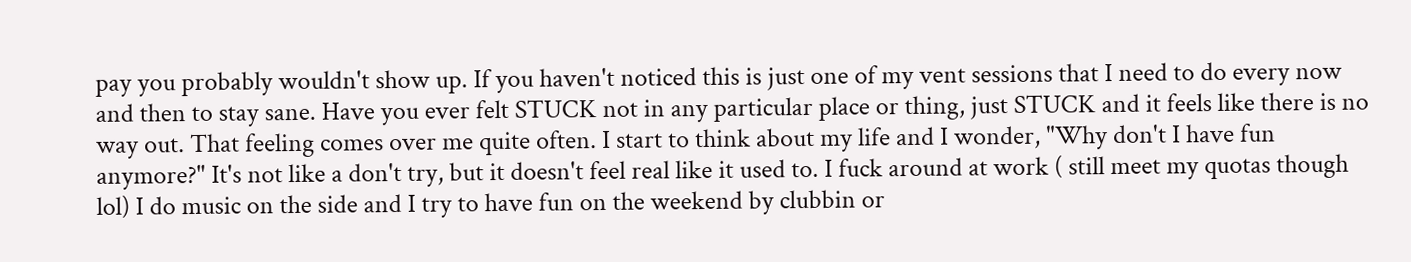pay you probably wouldn't show up. If you haven't noticed this is just one of my vent sessions that I need to do every now and then to stay sane. Have you ever felt STUCK not in any particular place or thing, just STUCK and it feels like there is no way out. That feeling comes over me quite often. I start to think about my life and I wonder, "Why don't I have fun anymore?" It's not like a don't try, but it doesn't feel real like it used to. I fuck around at work ( still meet my quotas though lol) I do music on the side and I try to have fun on the weekend by clubbin or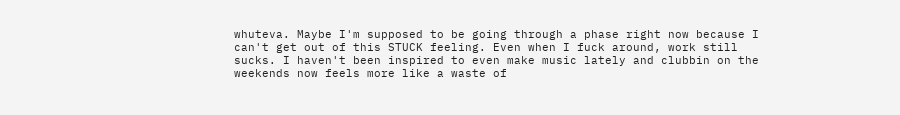whuteva. Maybe I'm supposed to be going through a phase right now because I can't get out of this STUCK feeling. Even when I fuck around, work still sucks. I haven't been inspired to even make music lately and clubbin on the weekends now feels more like a waste of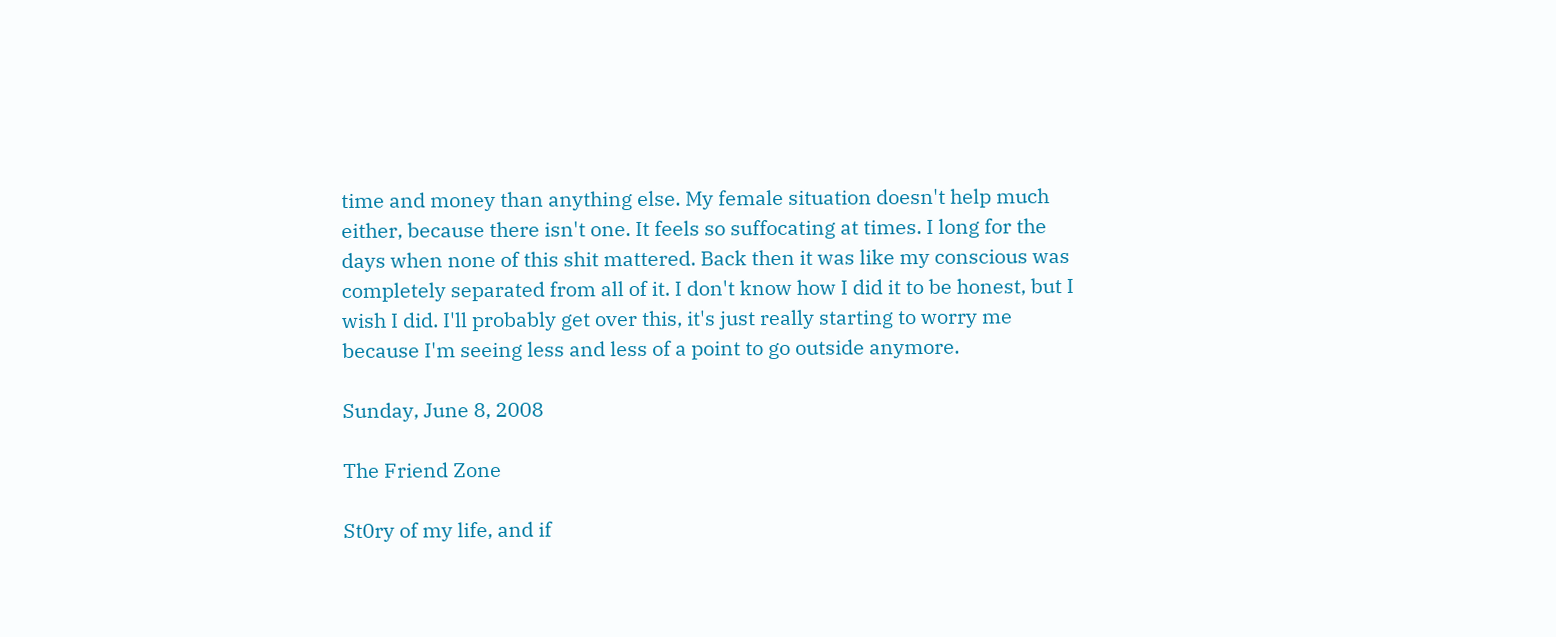time and money than anything else. My female situation doesn't help much either, because there isn't one. It feels so suffocating at times. I long for the days when none of this shit mattered. Back then it was like my conscious was completely separated from all of it. I don't know how I did it to be honest, but I wish I did. I'll probably get over this, it's just really starting to worry me because I'm seeing less and less of a point to go outside anymore.

Sunday, June 8, 2008

The Friend Zone

St0ry of my life, and if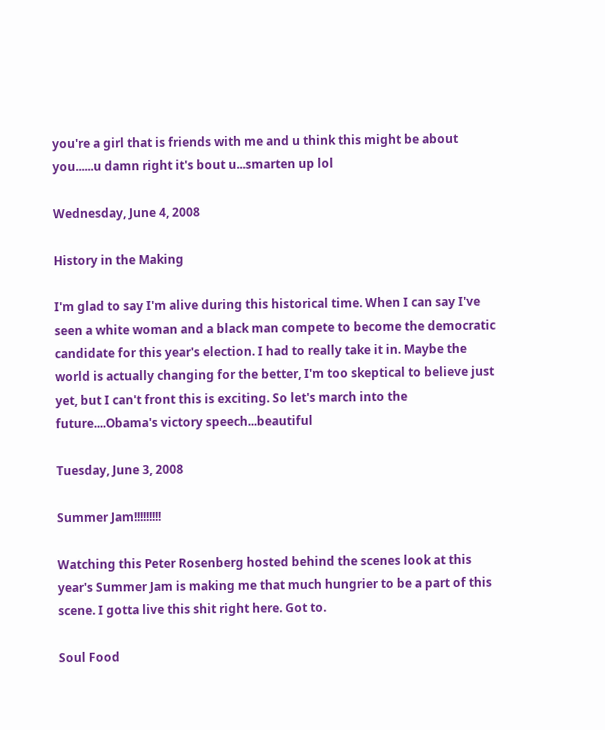you're a girl that is friends with me and u think this might be about you......u damn right it's bout u...smarten up lol

Wednesday, June 4, 2008

History in the Making

I'm glad to say I'm alive during this historical time. When I can say I've seen a white woman and a black man compete to become the democratic candidate for this year's election. I had to really take it in. Maybe the world is actually changing for the better, I'm too skeptical to believe just yet, but I can't front this is exciting. So let's march into the future....Obama's victory speech...beautiful

Tuesday, June 3, 2008

Summer Jam!!!!!!!!!

Watching this Peter Rosenberg hosted behind the scenes look at this year's Summer Jam is making me that much hungrier to be a part of this scene. I gotta live this shit right here. Got to.

Soul Food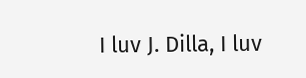I luv J. Dilla, I luv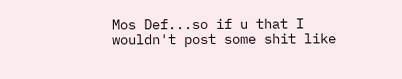Mos Def...so if u that I wouldn't post some shit like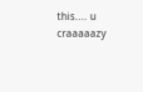this.... u craaaaazy